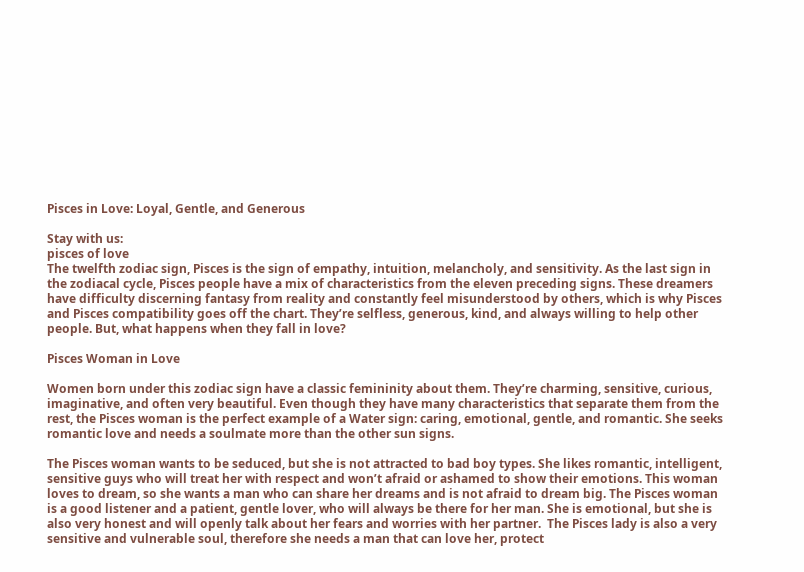Pisces in Love: Loyal, Gentle, and Generous

Stay with us:
pisces of love
The twelfth zodiac sign, Pisces is the sign of empathy, intuition, melancholy, and sensitivity. As the last sign in the zodiacal cycle, Pisces people have a mix of characteristics from the eleven preceding signs. These dreamers have difficulty discerning fantasy from reality and constantly feel misunderstood by others, which is why Pisces and Pisces compatibility goes off the chart. They’re selfless, generous, kind, and always willing to help other people. But, what happens when they fall in love?

Pisces Woman in Love

Women born under this zodiac sign have a classic femininity about them. They’re charming, sensitive, curious, imaginative, and often very beautiful. Even though they have many characteristics that separate them from the rest, the Pisces woman is the perfect example of a Water sign: caring, emotional, gentle, and romantic. She seeks romantic love and needs a soulmate more than the other sun signs.

The Pisces woman wants to be seduced, but she is not attracted to bad boy types. She likes romantic, intelligent, sensitive guys who will treat her with respect and won’t afraid or ashamed to show their emotions. This woman loves to dream, so she wants a man who can share her dreams and is not afraid to dream big. The Pisces woman is a good listener and a patient, gentle lover, who will always be there for her man. She is emotional, but she is also very honest and will openly talk about her fears and worries with her partner.  The Pisces lady is also a very sensitive and vulnerable soul, therefore she needs a man that can love her, protect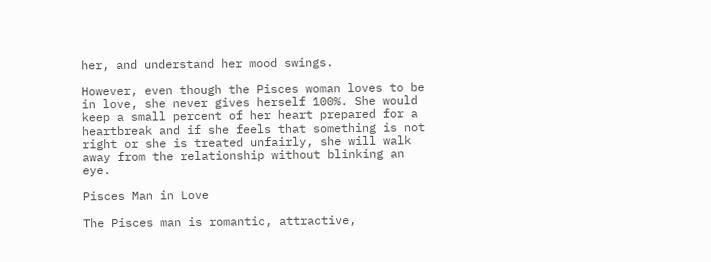her, and understand her mood swings.

However, even though the Pisces woman loves to be in love, she never gives herself 100%. She would keep a small percent of her heart prepared for a heartbreak and if she feels that something is not right or she is treated unfairly, she will walk away from the relationship without blinking an eye.

Pisces Man in Love

The Pisces man is romantic, attractive,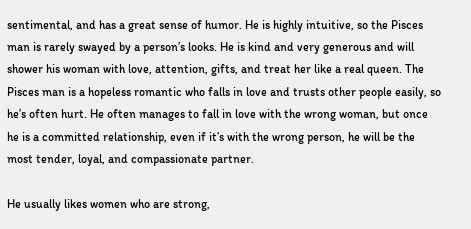sentimental, and has a great sense of humor. He is highly intuitive, so the Pisces man is rarely swayed by a person’s looks. He is kind and very generous and will shower his woman with love, attention, gifts, and treat her like a real queen. The Pisces man is a hopeless romantic who falls in love and trusts other people easily, so he’s often hurt. He often manages to fall in love with the wrong woman, but once he is a committed relationship, even if it’s with the wrong person, he will be the most tender, loyal, and compassionate partner.

He usually likes women who are strong,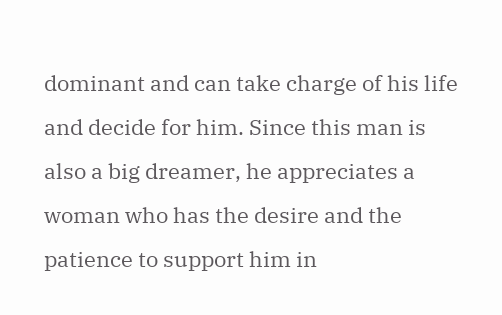dominant and can take charge of his life and decide for him. Since this man is also a big dreamer, he appreciates a woman who has the desire and the patience to support him in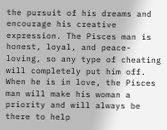the pursuit of his dreams and encourage his creative expression. The Pisces man is honest, loyal, and peace-loving, so any type of cheating will completely put him off. When he is in love, the Pisces man will make his woman a priority and will always be there to help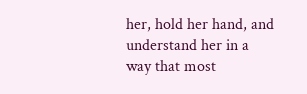her, hold her hand, and understand her in a way that most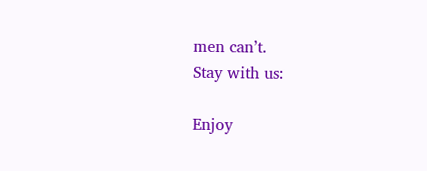men can’t.
Stay with us:

Enjoy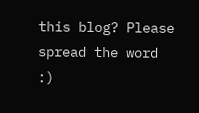this blog? Please spread the word :)